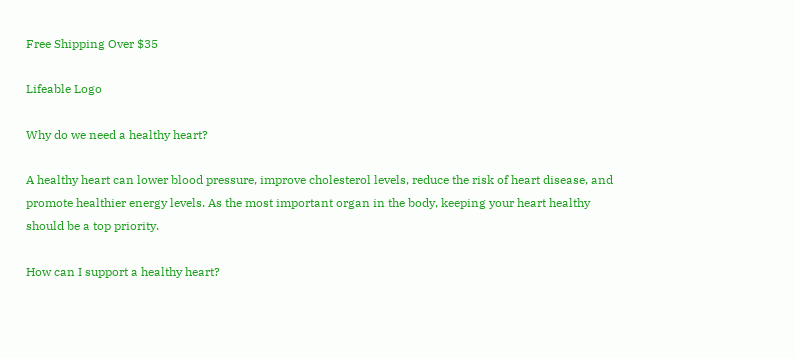Free Shipping Over $35

Lifeable Logo

Why do we need a healthy heart?

A healthy heart can lower blood pressure, improve cholesterol levels, reduce the risk of heart disease, and promote healthier energy levels. As the most important organ in the body, keeping your heart healthy should be a top priority.

How can I support a healthy heart?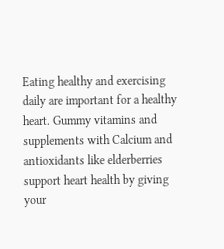Eating healthy and exercising daily are important for a healthy heart. Gummy vitamins and supplements with Calcium and antioxidants like elderberries support heart health by giving your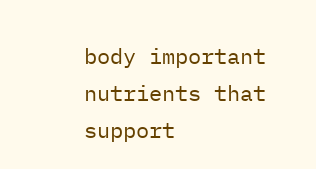body important nutrients that support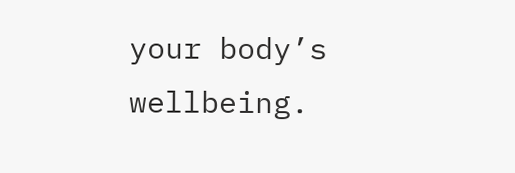your body’s wellbeing.